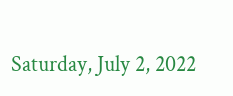Saturday, July 2, 2022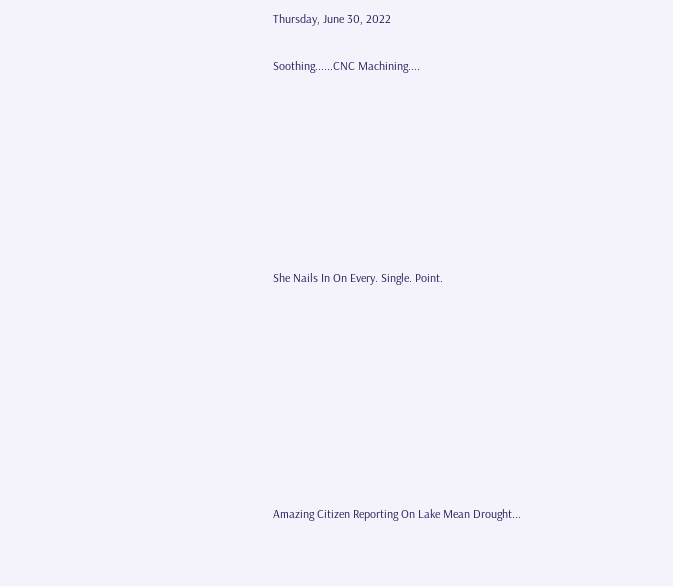Thursday, June 30, 2022

Soothing......CNC Machining....








She Nails In On Every. Single. Point.









Amazing Citizen Reporting On Lake Mean Drought...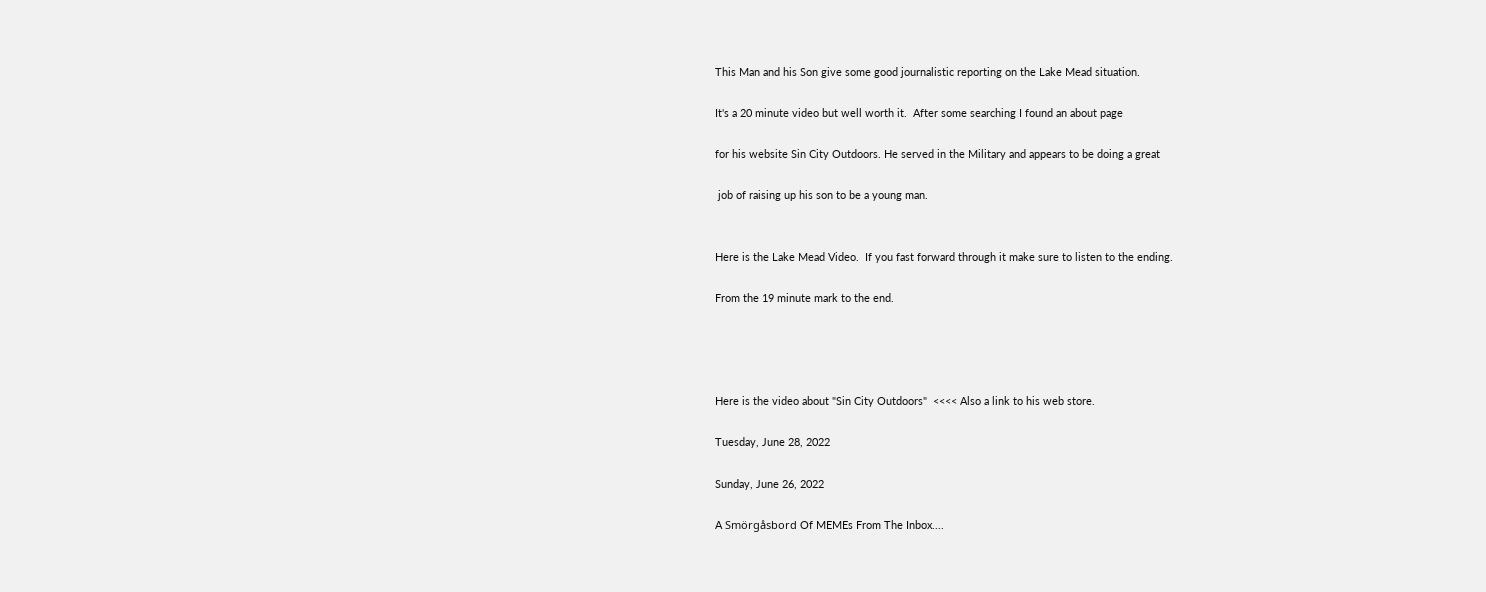This Man and his Son give some good journalistic reporting on the Lake Mead situation.

It's a 20 minute video but well worth it.  After some searching I found an about page

for his website Sin City Outdoors. He served in the Military and appears to be doing a great

 job of raising up his son to be a young man.


Here is the Lake Mead Video.  If you fast forward through it make sure to listen to the ending.

From the 19 minute mark to the end.




Here is the video about "Sin City Outdoors"  <<<< Also a link to his web store.

Tuesday, June 28, 2022

Sunday, June 26, 2022

A Smörgåsbord Of MEMEs From The Inbox....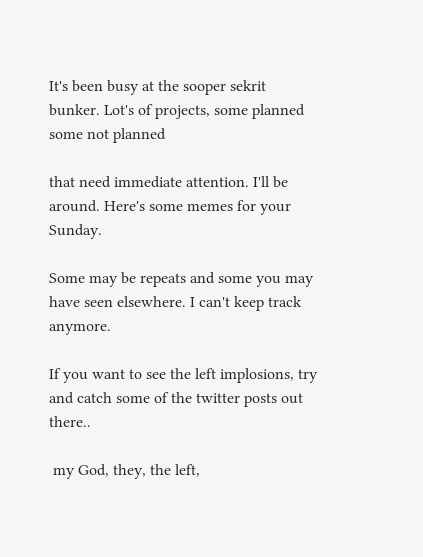It's been busy at the sooper sekrit bunker. Lot's of projects, some planned some not planned

that need immediate attention. I'll be around. Here's some memes for your Sunday.

Some may be repeats and some you may have seen elsewhere. I can't keep track anymore.

If you want to see the left implosions, try and catch some of the twitter posts out there..

 my God, they, the left,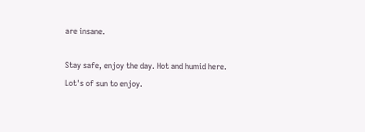are insane.

Stay safe, enjoy the day. Hot and humid here. Lot's of sun to enjoy.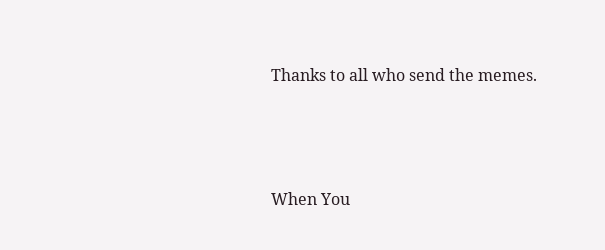Thanks to all who send the memes.





When You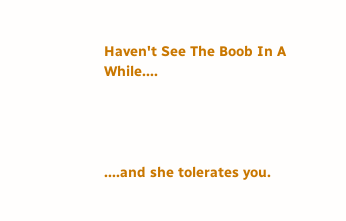Haven't See The Boob In A While....




....and she tolerates you.